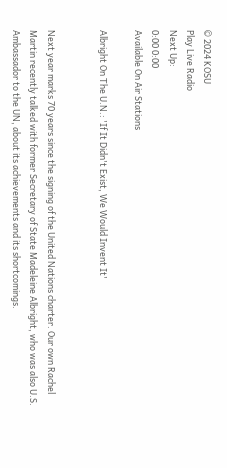© 2024 KOSU
Play Live Radio
Next Up:
0:00 0:00
Available On Air Stations

Albright On The U.N.: 'If It Didn't Exist, We Would Invent It'


Next year marks 70 years since the signing of the United Nations charter. Our own Rachel Martin recently talked with former Secretary of State Madeleine Albright, who was also U.S. Ambassador to the UN, about its achievements and its shortcomings.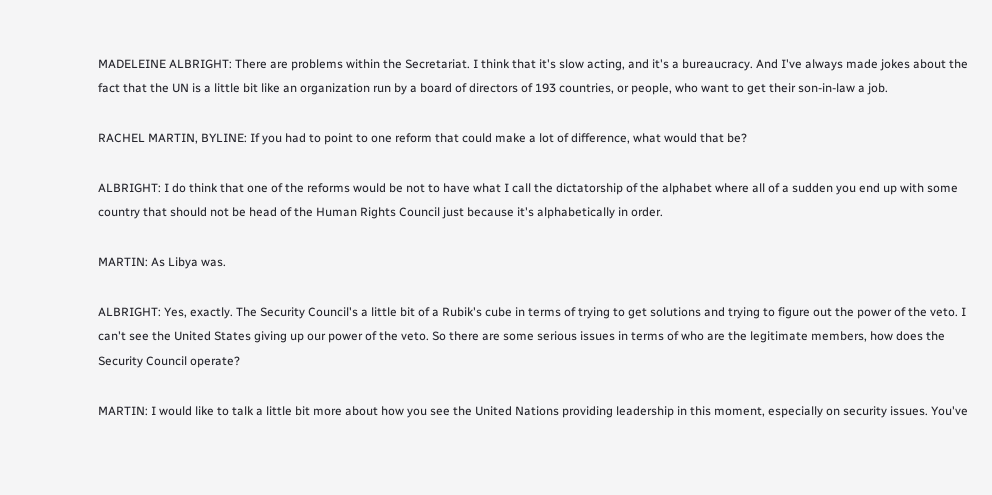MADELEINE ALBRIGHT: There are problems within the Secretariat. I think that it's slow acting, and it's a bureaucracy. And I've always made jokes about the fact that the UN is a little bit like an organization run by a board of directors of 193 countries, or people, who want to get their son-in-law a job.

RACHEL MARTIN, BYLINE: If you had to point to one reform that could make a lot of difference, what would that be?

ALBRIGHT: I do think that one of the reforms would be not to have what I call the dictatorship of the alphabet where all of a sudden you end up with some country that should not be head of the Human Rights Council just because it's alphabetically in order.

MARTIN: As Libya was.

ALBRIGHT: Yes, exactly. The Security Council's a little bit of a Rubik's cube in terms of trying to get solutions and trying to figure out the power of the veto. I can't see the United States giving up our power of the veto. So there are some serious issues in terms of who are the legitimate members, how does the Security Council operate?

MARTIN: I would like to talk a little bit more about how you see the United Nations providing leadership in this moment, especially on security issues. You've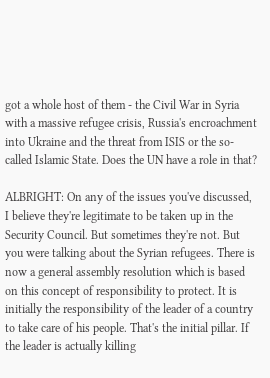got a whole host of them - the Civil War in Syria with a massive refugee crisis, Russia's encroachment into Ukraine and the threat from ISIS or the so-called Islamic State. Does the UN have a role in that?

ALBRIGHT: On any of the issues you've discussed, I believe they're legitimate to be taken up in the Security Council. But sometimes they're not. But you were talking about the Syrian refugees. There is now a general assembly resolution which is based on this concept of responsibility to protect. It is initially the responsibility of the leader of a country to take care of his people. That's the initial pillar. If the leader is actually killing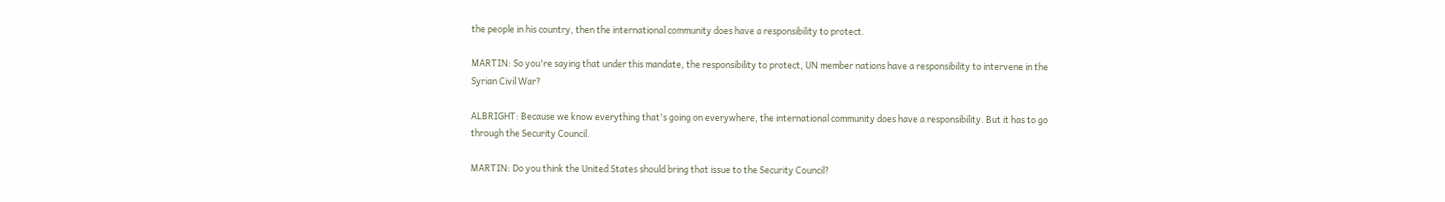the people in his country, then the international community does have a responsibility to protect.

MARTIN: So you're saying that under this mandate, the responsibility to protect, UN member nations have a responsibility to intervene in the Syrian Civil War?

ALBRIGHT: Because we know everything that's going on everywhere, the international community does have a responsibility. But it has to go through the Security Council.

MARTIN: Do you think the United States should bring that issue to the Security Council?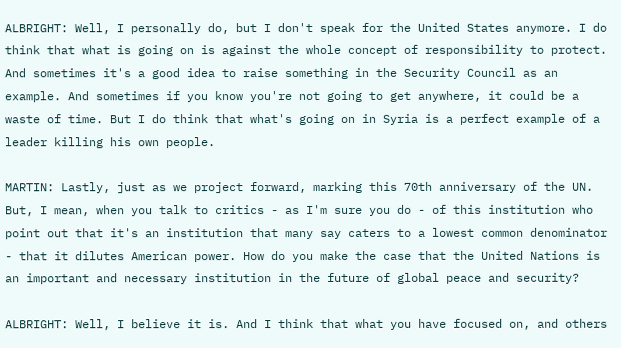ALBRIGHT: Well, I personally do, but I don't speak for the United States anymore. I do think that what is going on is against the whole concept of responsibility to protect. And sometimes it's a good idea to raise something in the Security Council as an example. And sometimes if you know you're not going to get anywhere, it could be a waste of time. But I do think that what's going on in Syria is a perfect example of a leader killing his own people.

MARTIN: Lastly, just as we project forward, marking this 70th anniversary of the UN. But, I mean, when you talk to critics - as I'm sure you do - of this institution who point out that it's an institution that many say caters to a lowest common denominator - that it dilutes American power. How do you make the case that the United Nations is an important and necessary institution in the future of global peace and security?

ALBRIGHT: Well, I believe it is. And I think that what you have focused on, and others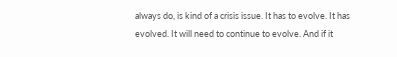always do, is kind of a crisis issue. It has to evolve. It has evolved. It will need to continue to evolve. And if it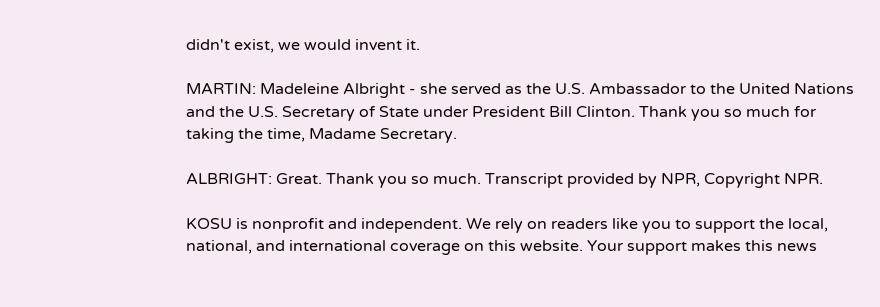didn't exist, we would invent it.

MARTIN: Madeleine Albright - she served as the U.S. Ambassador to the United Nations and the U.S. Secretary of State under President Bill Clinton. Thank you so much for taking the time, Madame Secretary.

ALBRIGHT: Great. Thank you so much. Transcript provided by NPR, Copyright NPR.

KOSU is nonprofit and independent. We rely on readers like you to support the local, national, and international coverage on this website. Your support makes this news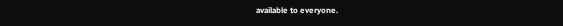available to everyone.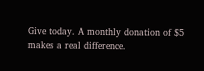Give today. A monthly donation of $5 makes a real difference.